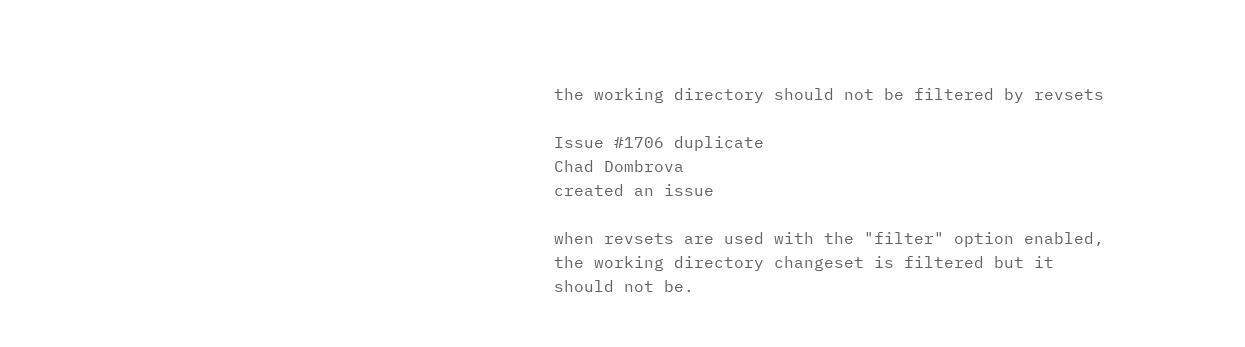the working directory should not be filtered by revsets

Issue #1706 duplicate
Chad Dombrova
created an issue

when revsets are used with the "filter" option enabled, the working directory changeset is filtered but it should not be.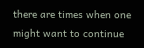there are times when one might want to continue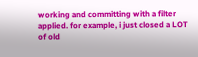working and committing with a filter applied. for example, i just closed a LOT of old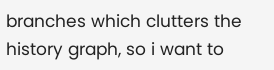branches which clutters the history graph, so i want to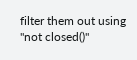filter them out using "not closed()"